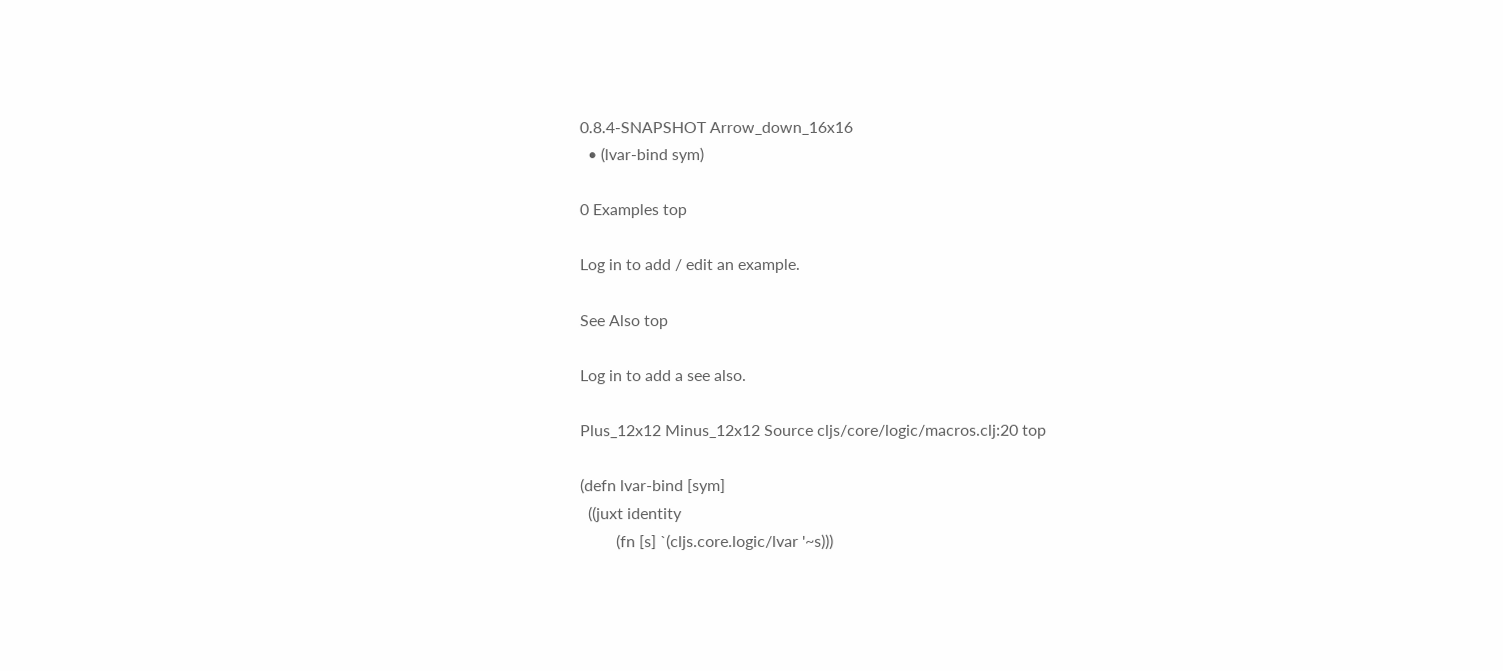0.8.4-SNAPSHOT Arrow_down_16x16
  • (lvar-bind sym)

0 Examples top

Log in to add / edit an example.

See Also top

Log in to add a see also.

Plus_12x12 Minus_12x12 Source cljs/core/logic/macros.clj:20 top

(defn lvar-bind [sym]
  ((juxt identity
         (fn [s] `(cljs.core.logic/lvar '~s)))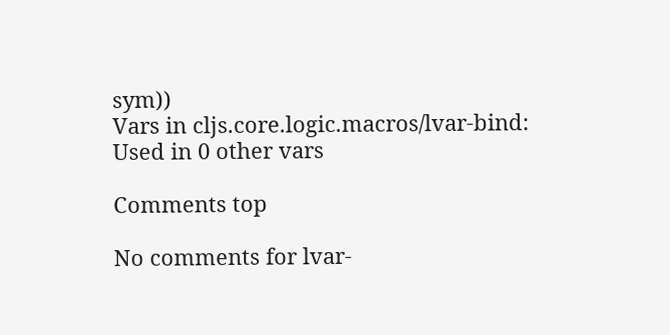sym))
Vars in cljs.core.logic.macros/lvar-bind:
Used in 0 other vars

Comments top

No comments for lvar-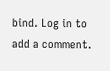bind. Log in to add a comment.